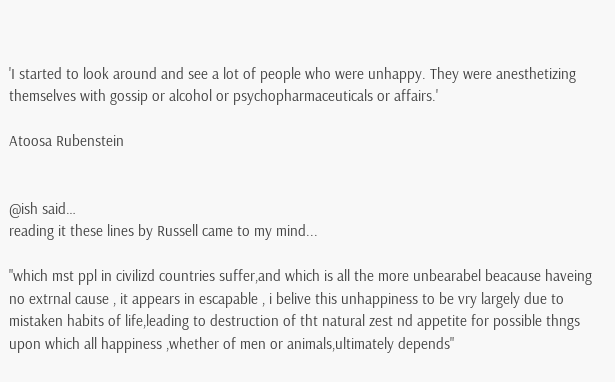'I started to look around and see a lot of people who were unhappy. They were anesthetizing themselves with gossip or alcohol or psychopharmaceuticals or affairs.'

Atoosa Rubenstein


@ish said…
reading it these lines by Russell came to my mind...

"which mst ppl in civilizd countries suffer,and which is all the more unbearabel beacause haveing no extrnal cause , it appears in escapable , i belive this unhappiness to be vry largely due to mistaken habits of life,leading to destruction of tht natural zest nd appetite for possible thngs upon which all happiness ,whether of men or animals,ultimately depends"